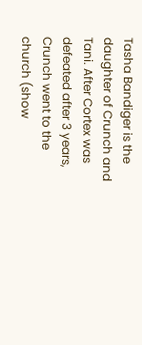Tasha Bandiger is the daughter of Crunch and Tani. After Cortex was defeated after 3 years, Crunch went to the church (show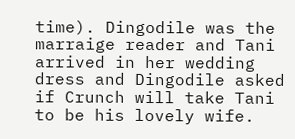time). Dingodile was the marraige reader and Tani arrived in her wedding dress and Dingodile asked if Crunch will take Tani to be his lovely wife.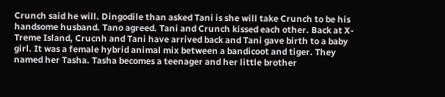Crunch said he will. Dingodile than asked Tani is she will take Crunch to be his handsome husband. Tano agreed. Tani and Crunch kissed each other. Back at X-Treme Island, Crucnh and Tani have arrived back and Tani gave birth to a baby girl. It was a female hybrid animal mix between a bandicoot and tiger. They named her Tasha. Tasha becomes a teenager and her little brother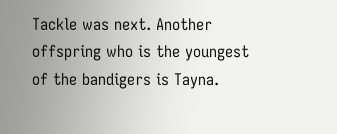Tackle was next. Another offspring who is the youngest of the bandigers is Tayna.